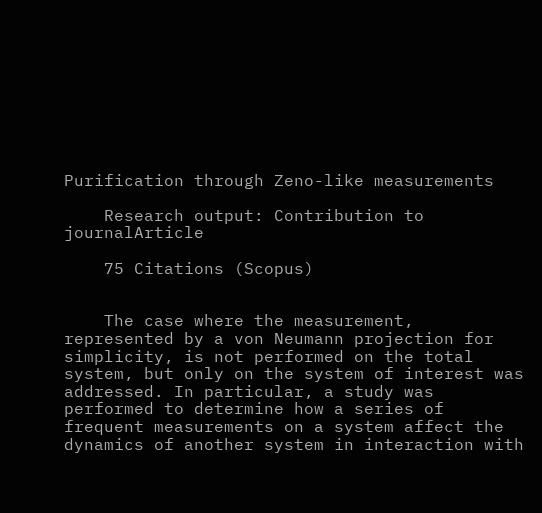Purification through Zeno-like measurements

    Research output: Contribution to journalArticle

    75 Citations (Scopus)


    The case where the measurement, represented by a von Neumann projection for simplicity, is not performed on the total system, but only on the system of interest was addressed. In particular, a study was performed to determine how a series of frequent measurements on a system affect the dynamics of another system in interaction with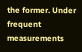the former. Under frequent measurements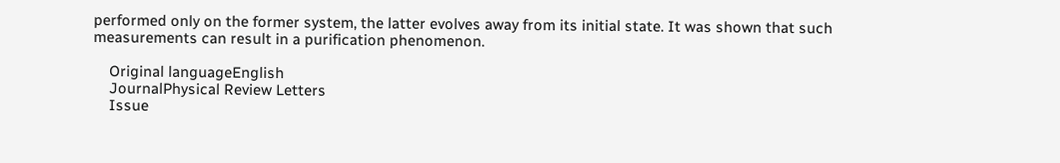performed only on the former system, the latter evolves away from its initial state. It was shown that such measurements can result in a purification phenomenon.

    Original languageEnglish
    JournalPhysical Review Letters
    Issue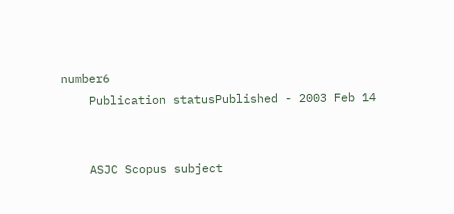number6
    Publication statusPublished - 2003 Feb 14


    ASJC Scopus subject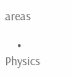areas

    • Physics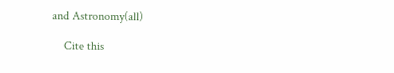and Astronomy(all)

    Cite this